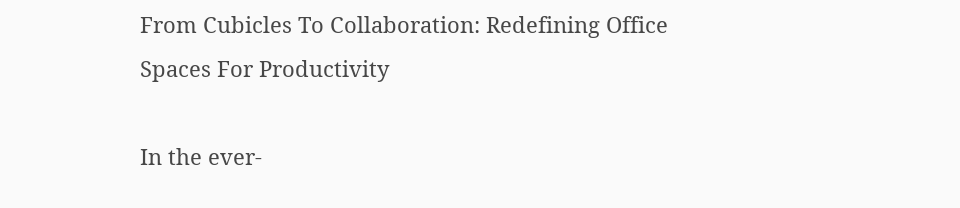From Cubicles To Collaboration: Redefining Office Spaces For Productivity

In the ever-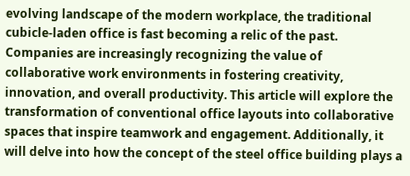evolving landscape of the modern workplace, the traditional cubicle-laden office is fast becoming a relic of the past. Companies are increasingly recognizing the value of collaborative work environments in fostering creativity, innovation, and overall productivity. This article will explore the transformation of conventional office layouts into collaborative spaces that inspire teamwork and engagement. Additionally, it will delve into how the concept of the steel office building plays a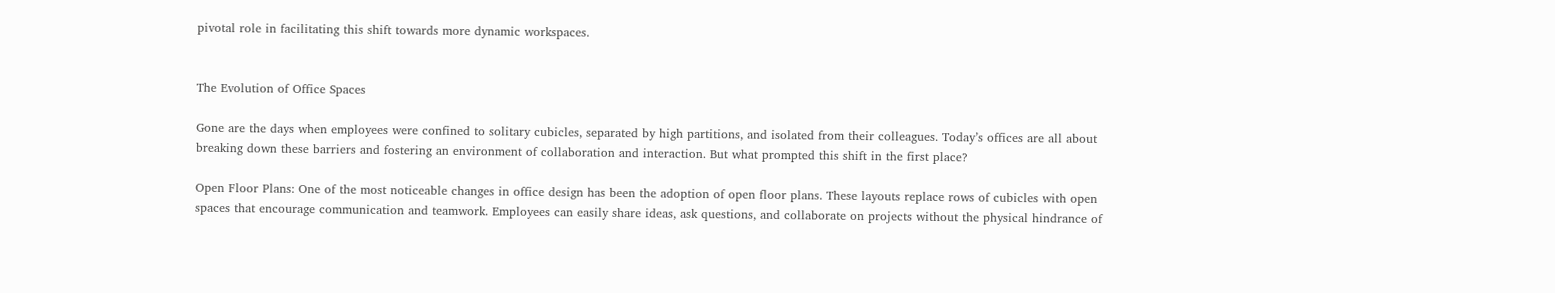pivotal role in facilitating this shift towards more dynamic workspaces.


The Evolution of Office Spaces

Gone are the days when employees were confined to solitary cubicles, separated by high partitions, and isolated from their colleagues. Today’s offices are all about breaking down these barriers and fostering an environment of collaboration and interaction. But what prompted this shift in the first place?

Open Floor Plans: One of the most noticeable changes in office design has been the adoption of open floor plans. These layouts replace rows of cubicles with open spaces that encourage communication and teamwork. Employees can easily share ideas, ask questions, and collaborate on projects without the physical hindrance of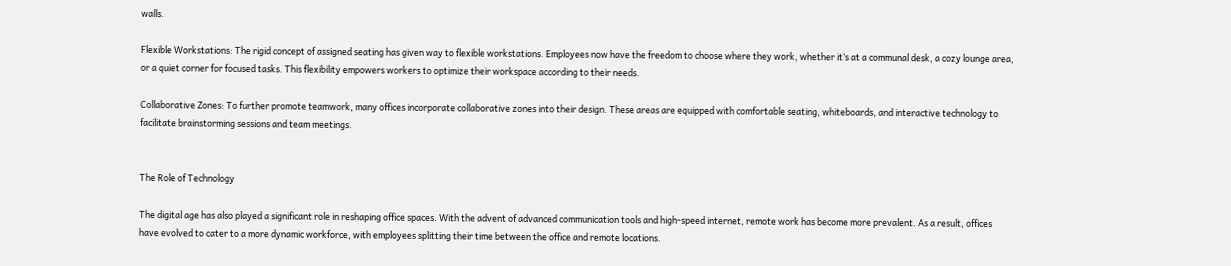walls.

Flexible Workstations: The rigid concept of assigned seating has given way to flexible workstations. Employees now have the freedom to choose where they work, whether it’s at a communal desk, a cozy lounge area, or a quiet corner for focused tasks. This flexibility empowers workers to optimize their workspace according to their needs.

Collaborative Zones: To further promote teamwork, many offices incorporate collaborative zones into their design. These areas are equipped with comfortable seating, whiteboards, and interactive technology to facilitate brainstorming sessions and team meetings.


The Role of Technology

The digital age has also played a significant role in reshaping office spaces. With the advent of advanced communication tools and high-speed internet, remote work has become more prevalent. As a result, offices have evolved to cater to a more dynamic workforce, with employees splitting their time between the office and remote locations.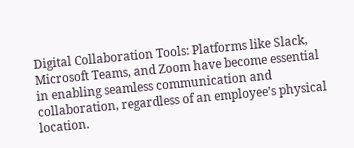Digital Collaboration Tools: Platforms like Slack, Microsoft Teams, and Zoom have become essential in enabling seamless communication and collaboration, regardless of an employee’s physical location.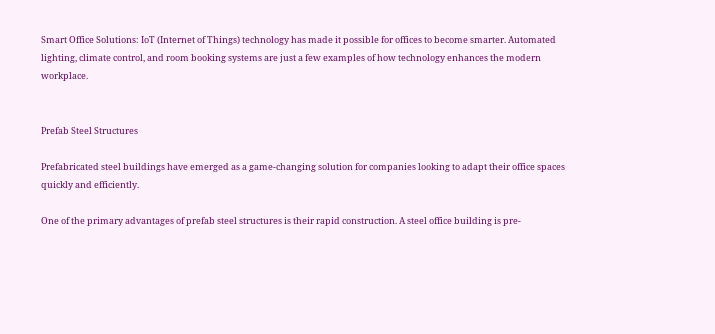Smart Office Solutions: IoT (Internet of Things) technology has made it possible for offices to become smarter. Automated lighting, climate control, and room booking systems are just a few examples of how technology enhances the modern workplace.


Prefab Steel Structures

Prefabricated steel buildings have emerged as a game-changing solution for companies looking to adapt their office spaces quickly and efficiently.

One of the primary advantages of prefab steel structures is their rapid construction. A steel office building is pre-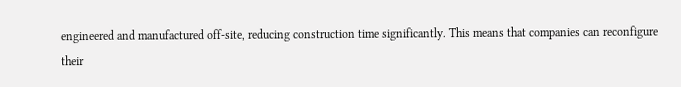engineered and manufactured off-site, reducing construction time significantly. This means that companies can reconfigure their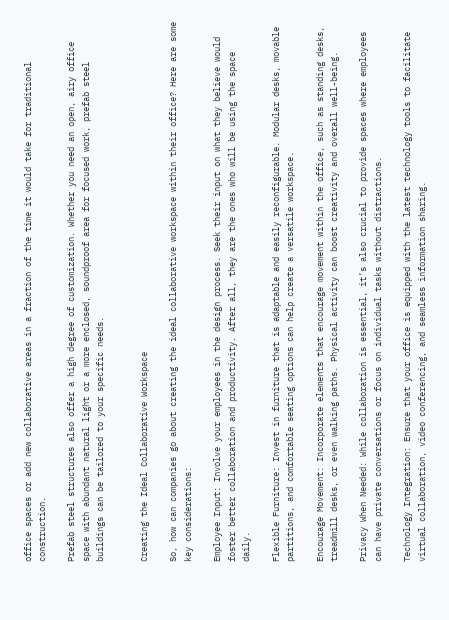office spaces or add new collaborative areas in a fraction of the time it would take for traditional construction.

Prefab steel structures also offer a high degree of customization. Whether you need an open, airy office space with abundant natural light or a more enclosed, soundproof area for focused work, prefab steel buildings can be tailored to your specific needs.


Creating the Ideal Collaborative Workspace

So, how can companies go about creating the ideal collaborative workspace within their office? Here are some key considerations:

Employee Input: Involve your employees in the design process. Seek their input on what they believe would foster better collaboration and productivity. After all, they are the ones who will be using the space daily.

Flexible Furniture: Invest in furniture that is adaptable and easily reconfigurable. Modular desks, movable partitions, and comfortable seating options can help create a versatile workspace.

Encourage Movement: Incorporate elements that encourage movement within the office, such as standing desks, treadmill desks, or even walking paths. Physical activity can boost creativity and overall well-being.

Privacy When Needed: While collaboration is essential, it’s also crucial to provide spaces where employees can have private conversations or focus on individual tasks without distractions.

Technology Integration: Ensure that your office is equipped with the latest technology tools to facilitate virtual collaboration, video conferencing, and seamless information sharing.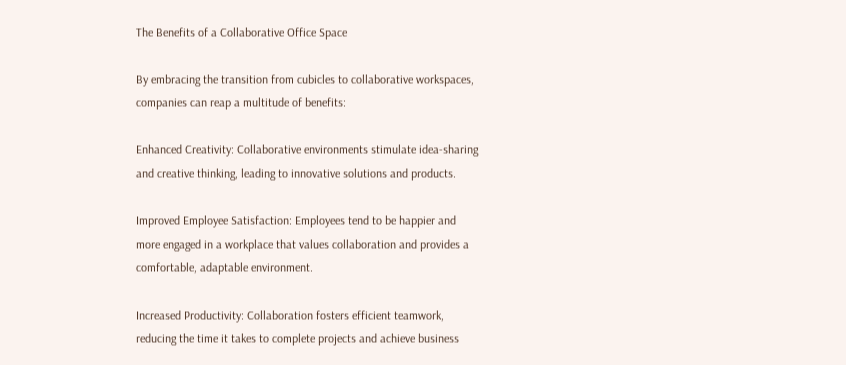The Benefits of a Collaborative Office Space

By embracing the transition from cubicles to collaborative workspaces, companies can reap a multitude of benefits:

Enhanced Creativity: Collaborative environments stimulate idea-sharing and creative thinking, leading to innovative solutions and products.

Improved Employee Satisfaction: Employees tend to be happier and more engaged in a workplace that values collaboration and provides a comfortable, adaptable environment.

Increased Productivity: Collaboration fosters efficient teamwork, reducing the time it takes to complete projects and achieve business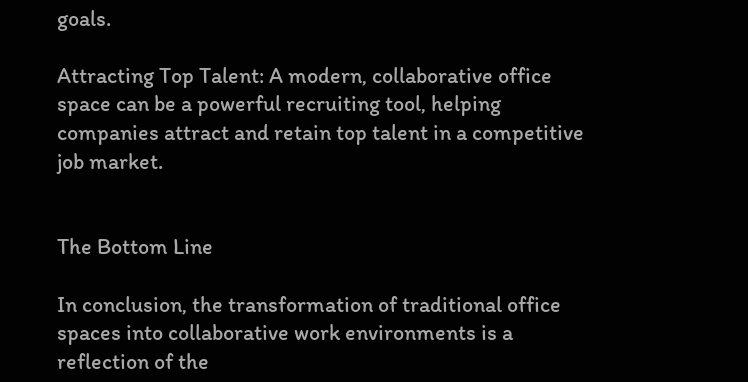goals.

Attracting Top Talent: A modern, collaborative office space can be a powerful recruiting tool, helping companies attract and retain top talent in a competitive job market.


The Bottom Line

In conclusion, the transformation of traditional office spaces into collaborative work environments is a reflection of the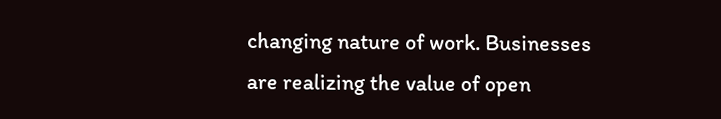changing nature of work. Businesses are realizing the value of open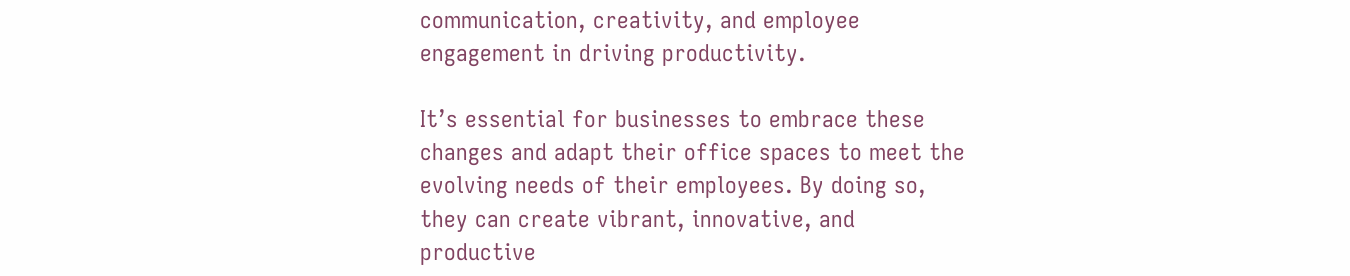communication, creativity, and employee engagement in driving productivity.

It’s essential for businesses to embrace these changes and adapt their office spaces to meet the evolving needs of their employees. By doing so, they can create vibrant, innovative, and productive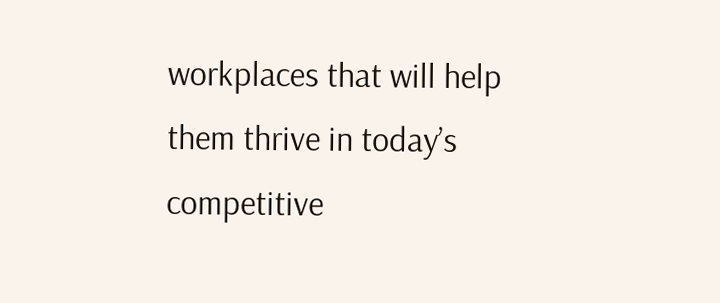workplaces that will help them thrive in today’s competitive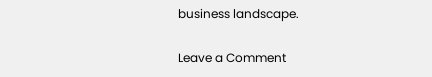business landscape.

Leave a Comment